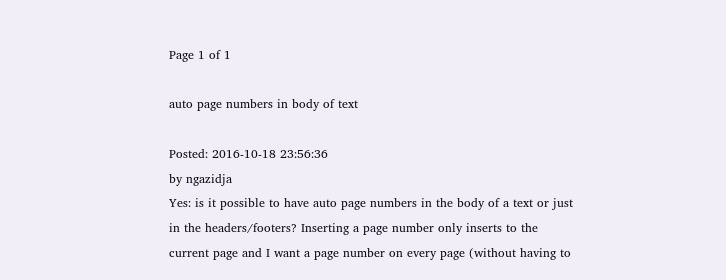Page 1 of 1

auto page numbers in body of text

Posted: 2016-10-18 23:56:36
by ngazidja
Yes: is it possible to have auto page numbers in the body of a text or just in the headers/footers? Inserting a page number only inserts to the current page and I want a page number on every page (without having to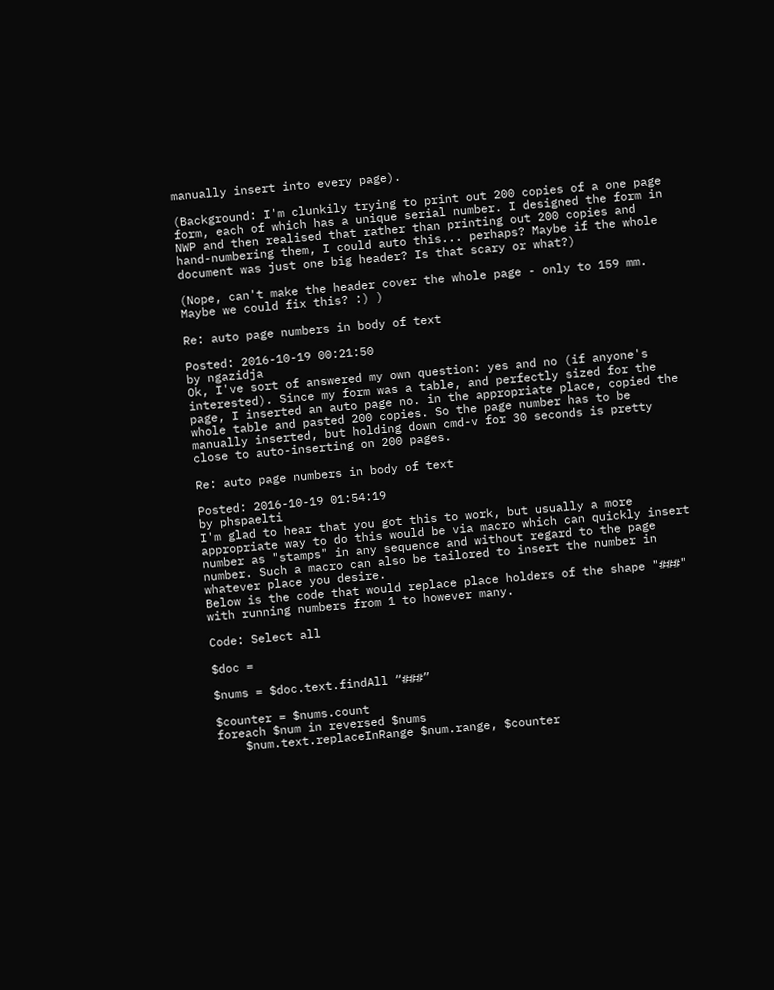manually insert into every page).

(Background: I'm clunkily trying to print out 200 copies of a one page form, each of which has a unique serial number. I designed the form in NWP and then realised that rather than printing out 200 copies and hand-numbering them, I could auto this... perhaps? Maybe if the whole document was just one big header? Is that scary or what?)

(Nope, can't make the header cover the whole page - only to 159 mm. Maybe we could fix this? :) )

Re: auto page numbers in body of text

Posted: 2016-10-19 00:21:50
by ngazidja
Ok, I've sort of answered my own question: yes and no (if anyone's interested). Since my form was a table, and perfectly sized for the page, I inserted an auto page no. in the appropriate place, copied the whole table and pasted 200 copies. So the page number has to be manually inserted, but holding down cmd-v for 30 seconds is pretty close to auto-inserting on 200 pages.

Re: auto page numbers in body of text

Posted: 2016-10-19 01:54:19
by phspaelti
I'm glad to hear that you got this to work, but usually a more appropriate way to do this would be via macro which can quickly insert number as "stamps" in any sequence and without regard to the page number. Such a macro can also be tailored to insert the number in whatever place you desire.
Below is the code that would replace place holders of the shape "###" with running numbers from 1 to however many.

Code: Select all

$doc =

$nums = $doc.text.findAll “###”

$counter = $nums.count
foreach $num in reversed $nums
    $num.text.replaceInRange $num.range, $counter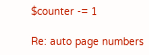$counter -= 1

Re: auto page numbers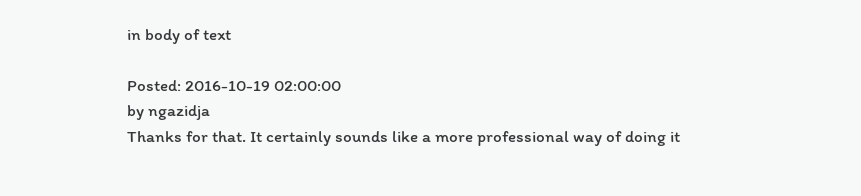in body of text

Posted: 2016-10-19 02:00:00
by ngazidja
Thanks for that. It certainly sounds like a more professional way of doing it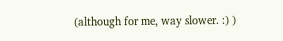(although for me, way slower. :) )